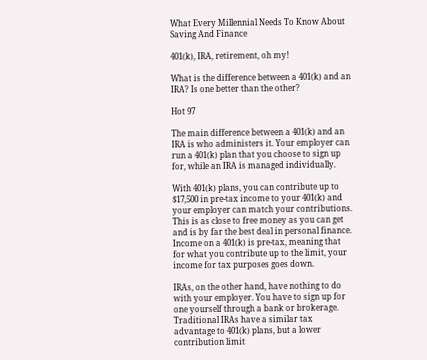What Every Millennial Needs To Know About Saving And Finance

401(k), IRA, retirement, oh my!

What is the difference between a 401(k) and an IRA? Is one better than the other?

Hot 97

The main difference between a 401(k) and an IRA is who administers it. Your employer can run a 401(k) plan that you choose to sign up for, while an IRA is managed individually.

With 401(k) plans, you can contribute up to $17,500 in pre-tax income to your 401(k) and your employer can match your contributions. This is as close to free money as you can get and is by far the best deal in personal finance. Income on a 401(k) is pre-tax, meaning that for what you contribute up to the limit, your income for tax purposes goes down.

IRAs, on the other hand, have nothing to do with your employer. You have to sign up for one yourself through a bank or brokerage. Traditional IRAs have a similar tax advantage to 401(k) plans, but a lower contribution limit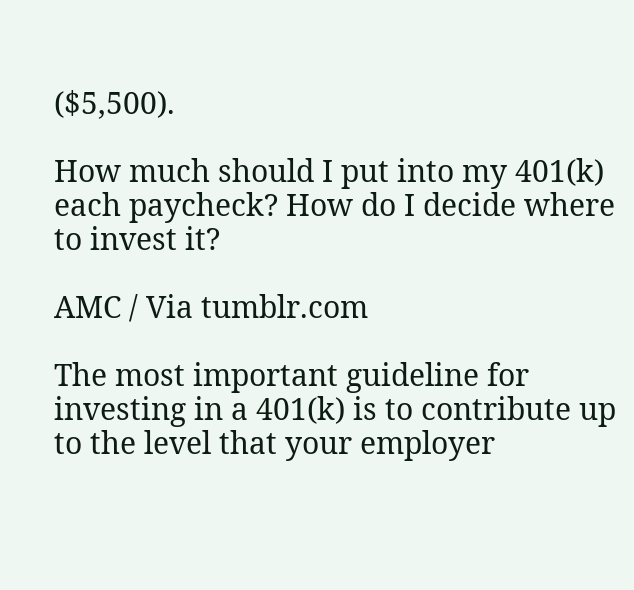($5,500).

How much should I put into my 401(k) each paycheck? How do I decide where to invest it?

AMC / Via tumblr.com

The most important guideline for investing in a 401(k) is to contribute up to the level that your employer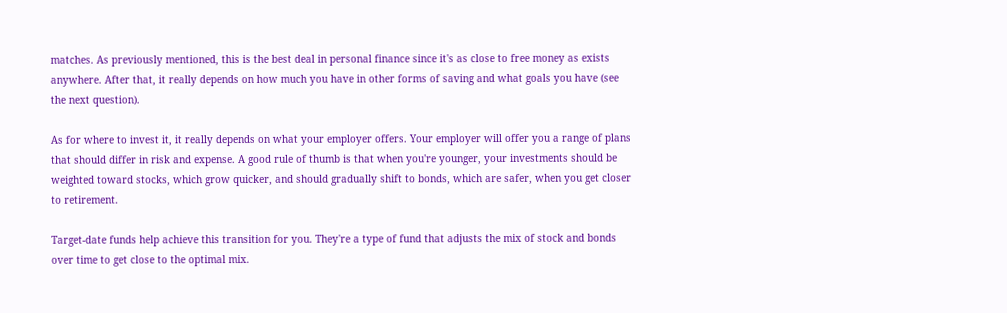matches. As previously mentioned, this is the best deal in personal finance since it's as close to free money as exists anywhere. After that, it really depends on how much you have in other forms of saving and what goals you have (see the next question).

As for where to invest it, it really depends on what your employer offers. Your employer will offer you a range of plans that should differ in risk and expense. A good rule of thumb is that when you're younger, your investments should be weighted toward stocks, which grow quicker, and should gradually shift to bonds, which are safer, when you get closer to retirement.

Target-date funds help achieve this transition for you. They're a type of fund that adjusts the mix of stock and bonds over time to get close to the optimal mix.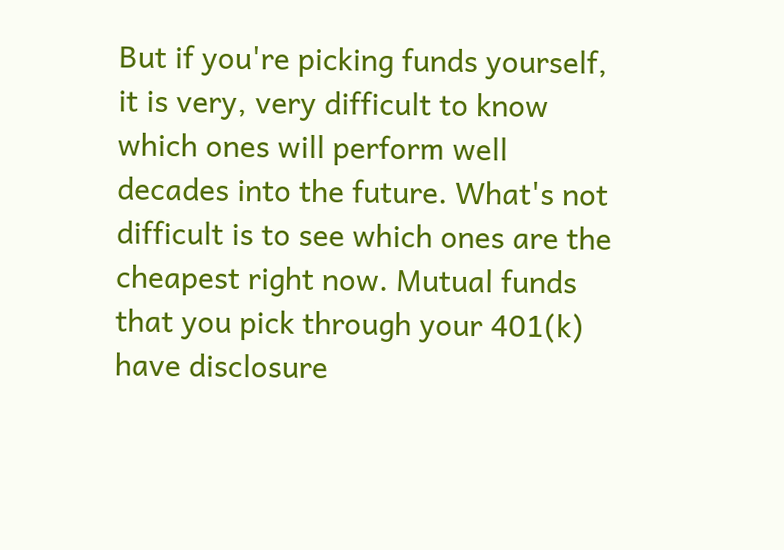But if you're picking funds yourself, it is very, very difficult to know which ones will perform well decades into the future. What's not difficult is to see which ones are the cheapest right now. Mutual funds that you pick through your 401(k) have disclosure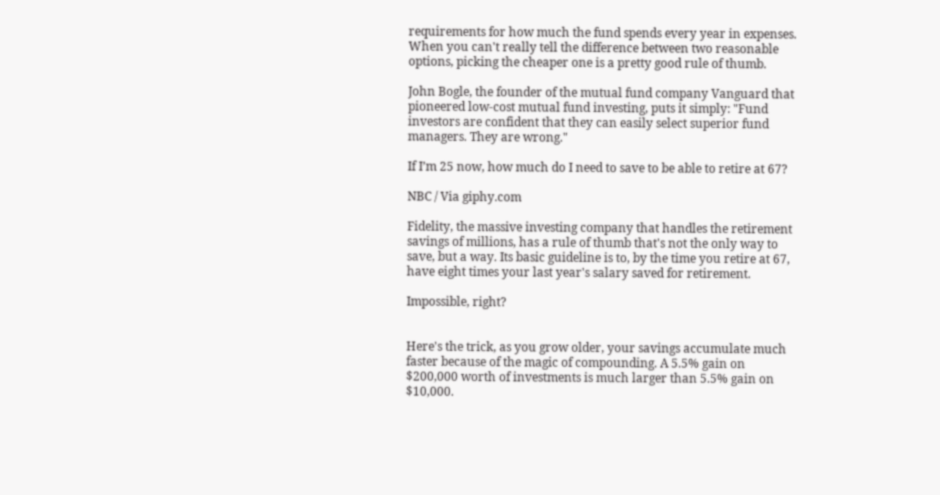requirements for how much the fund spends every year in expenses. When you can't really tell the difference between two reasonable options, picking the cheaper one is a pretty good rule of thumb.

John Bogle, the founder of the mutual fund company Vanguard that pioneered low-cost mutual fund investing, puts it simply: "Fund investors are confident that they can easily select superior fund managers. They are wrong."

If I’m 25 now, how much do I need to save to be able to retire at 67?

NBC / Via giphy.com

Fidelity, the massive investing company that handles the retirement savings of millions, has a rule of thumb that's not the only way to save, but a way. Its basic guideline is to, by the time you retire at 67, have eight times your last year's salary saved for retirement.

Impossible, right?


Here's the trick, as you grow older, your savings accumulate much faster because of the magic of compounding. A 5.5% gain on $200,000 worth of investments is much larger than 5.5% gain on $10,000.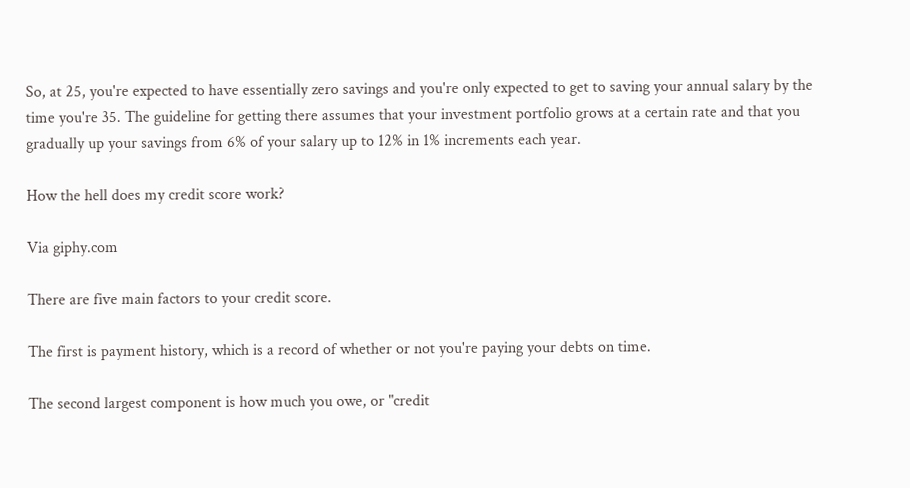So, at 25, you're expected to have essentially zero savings and you're only expected to get to saving your annual salary by the time you're 35. The guideline for getting there assumes that your investment portfolio grows at a certain rate and that you gradually up your savings from 6% of your salary up to 12% in 1% increments each year.

How the hell does my credit score work?

Via giphy.com

There are five main factors to your credit score.

The first is payment history, which is a record of whether or not you're paying your debts on time.

The second largest component is how much you owe, or "credit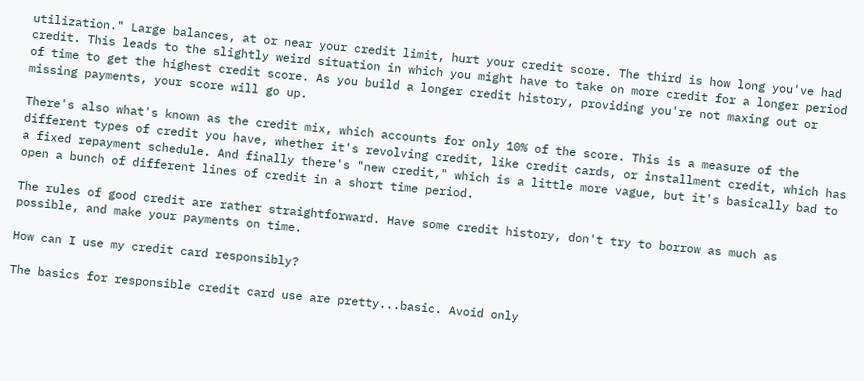utilization." Large balances, at or near your credit limit, hurt your credit score. The third is how long you've had credit. This leads to the slightly weird situation in which you might have to take on more credit for a longer period of time to get the highest credit score. As you build a longer credit history, providing you're not maxing out or missing payments, your score will go up.

There's also what's known as the credit mix, which accounts for only 10% of the score. This is a measure of the different types of credit you have, whether it's revolving credit, like credit cards, or installment credit, which has a fixed repayment schedule. And finally there's "new credit," which is a little more vague, but it's basically bad to open a bunch of different lines of credit in a short time period.

The rules of good credit are rather straightforward. Have some credit history, don't try to borrow as much as possible, and make your payments on time.

How can I use my credit card responsibly?

The basics for responsible credit card use are pretty...basic. Avoid only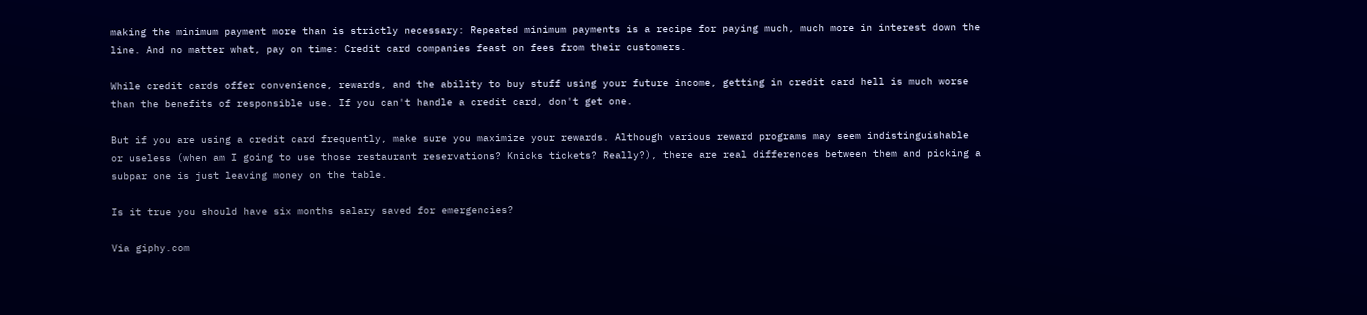making the minimum payment more than is strictly necessary: Repeated minimum payments is a recipe for paying much, much more in interest down the line. And no matter what, pay on time: Credit card companies feast on fees from their customers.

While credit cards offer convenience, rewards, and the ability to buy stuff using your future income, getting in credit card hell is much worse than the benefits of responsible use. If you can't handle a credit card, don't get one.

But if you are using a credit card frequently, make sure you maximize your rewards. Although various reward programs may seem indistinguishable or useless (when am I going to use those restaurant reservations? Knicks tickets? Really?), there are real differences between them and picking a subpar one is just leaving money on the table.

Is it true you should have six months salary saved for emergencies?

Via giphy.com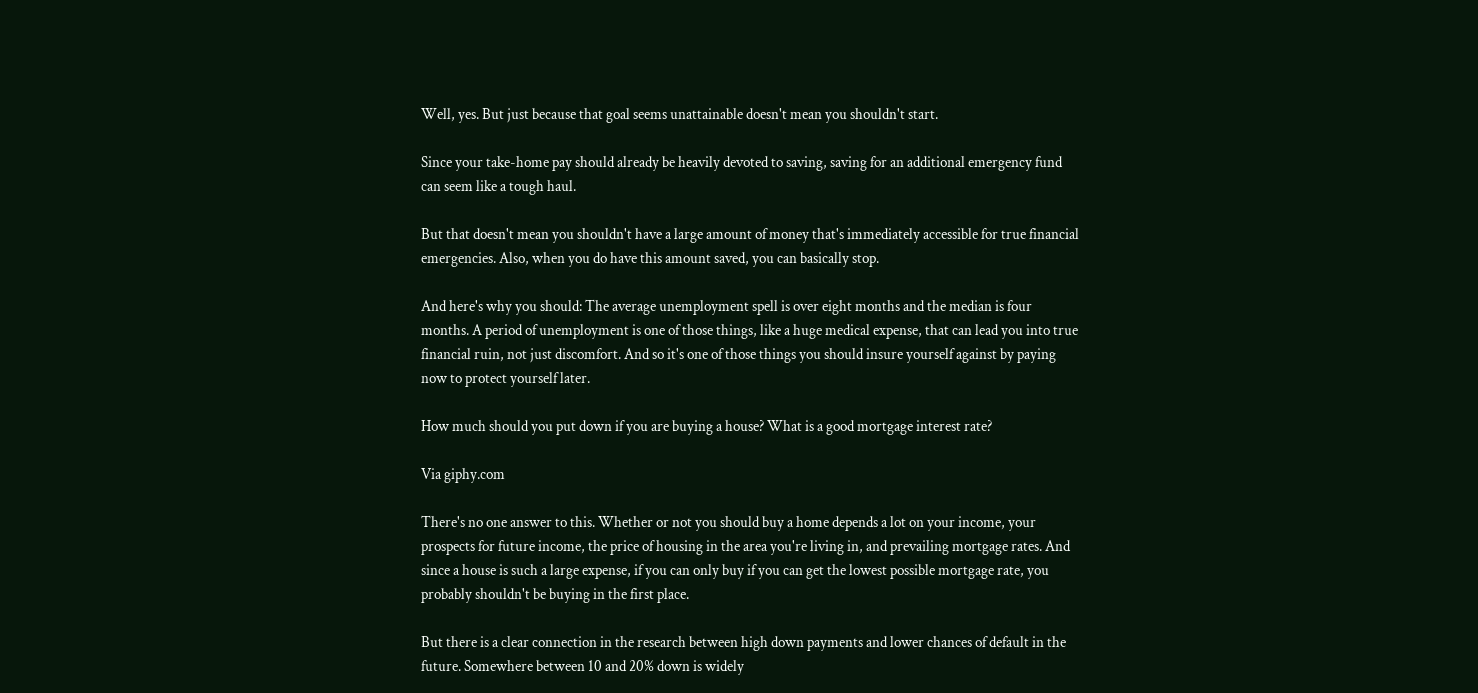Well, yes. But just because that goal seems unattainable doesn't mean you shouldn't start.

Since your take-home pay should already be heavily devoted to saving, saving for an additional emergency fund can seem like a tough haul.

But that doesn't mean you shouldn't have a large amount of money that's immediately accessible for true financial emergencies. Also, when you do have this amount saved, you can basically stop.

And here's why you should: The average unemployment spell is over eight months and the median is four months. A period of unemployment is one of those things, like a huge medical expense, that can lead you into true financial ruin, not just discomfort. And so it's one of those things you should insure yourself against by paying now to protect yourself later.

How much should you put down if you are buying a house? What is a good mortgage interest rate?

Via giphy.com

There's no one answer to this. Whether or not you should buy a home depends a lot on your income, your prospects for future income, the price of housing in the area you're living in, and prevailing mortgage rates. And since a house is such a large expense, if you can only buy if you can get the lowest possible mortgage rate, you probably shouldn't be buying in the first place.

But there is a clear connection in the research between high down payments and lower chances of default in the future. Somewhere between 10 and 20% down is widely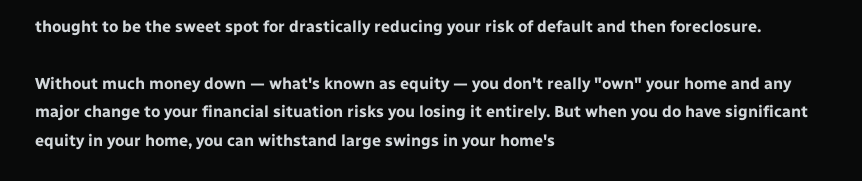thought to be the sweet spot for drastically reducing your risk of default and then foreclosure.

Without much money down — what's known as equity — you don't really "own" your home and any major change to your financial situation risks you losing it entirely. But when you do have significant equity in your home, you can withstand large swings in your home's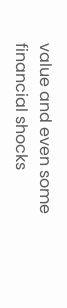value and even some financial shocks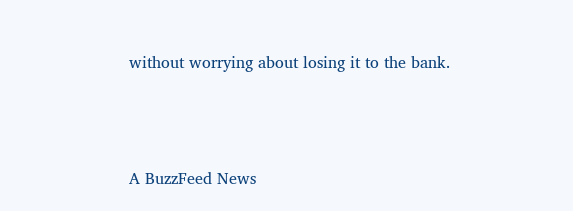without worrying about losing it to the bank.



A BuzzFeed News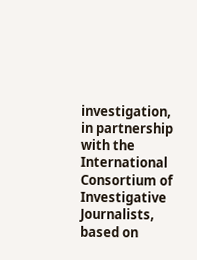investigation, in partnership with the International Consortium of Investigative Journalists, based on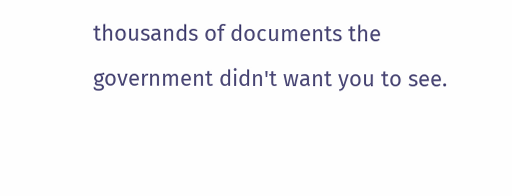thousands of documents the government didn't want you to see.